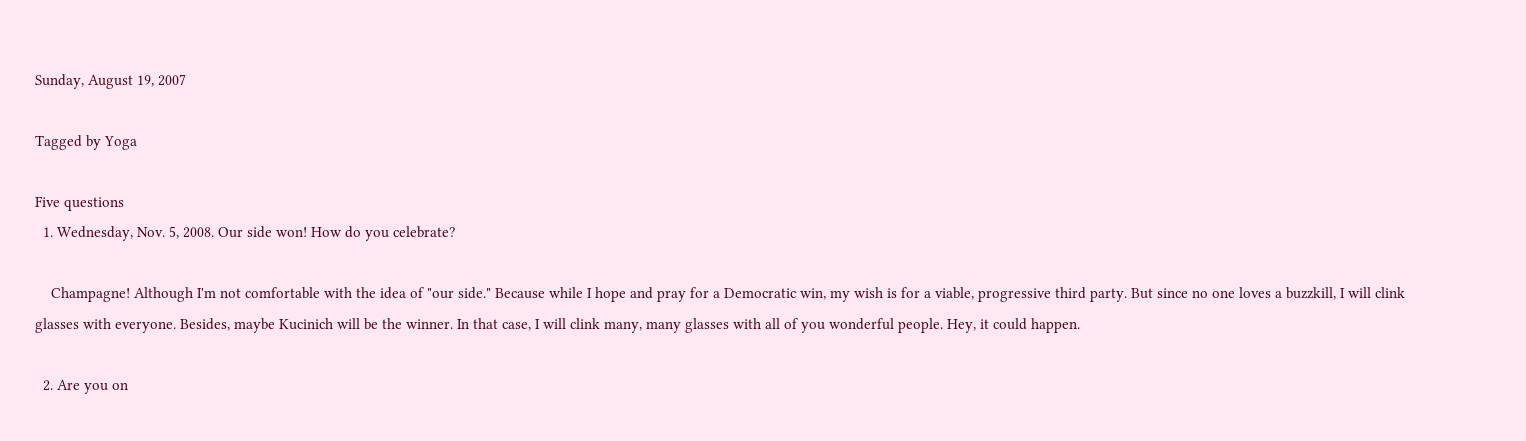Sunday, August 19, 2007

Tagged by Yoga

Five questions
  1. Wednesday, Nov. 5, 2008. Our side won! How do you celebrate?

    Champagne! Although I'm not comfortable with the idea of "our side." Because while I hope and pray for a Democratic win, my wish is for a viable, progressive third party. But since no one loves a buzzkill, I will clink glasses with everyone. Besides, maybe Kucinich will be the winner. In that case, I will clink many, many glasses with all of you wonderful people. Hey, it could happen.

  2. Are you on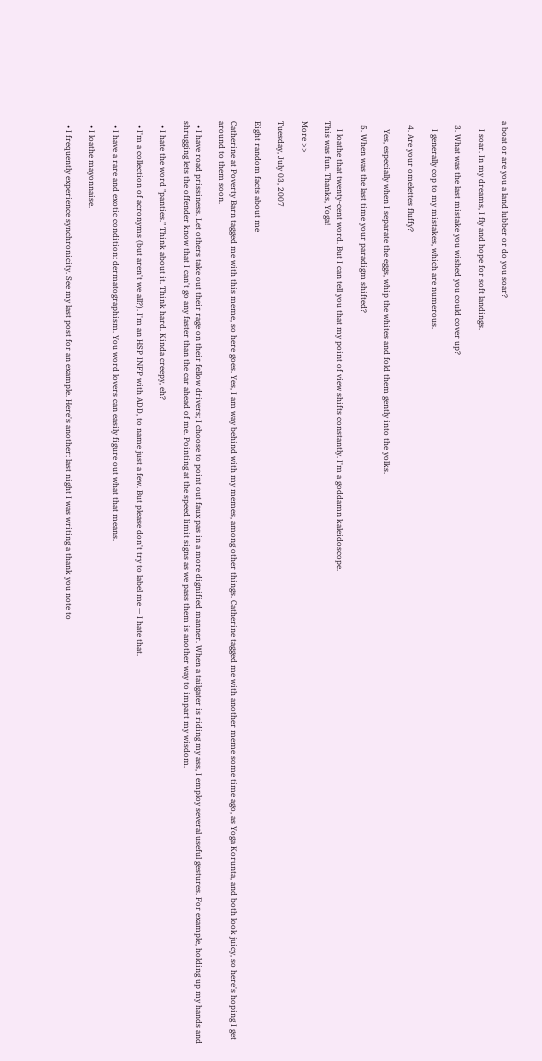a boat or are you a land lubber or do you soar?

    I soar. In my dreams, I fly and hope for soft landings.

  3. What was the last mistake you wished you could cover up?

    I generally cop to my mistakes, which are numerous.

  4. Are your omelettes fluffy?

    Yes, especially when I separate the eggs, whip the whites and fold them gently into the yolks.

  5. When was the last time your paradigm shifted?

    I loathe that twenty-cent word. But I can tell you that my point of view shifts constantly. I'm a goddamn kaleidoscope.
This was fun. Thanks, Yoga!

More >>

Tuesday, July 03, 2007

Eight random facts about me

Catherine at Poverty Barn tagged me with this meme, so here goes. Yes, I am way behind with my memes, among other things. Catherine tagged me with another meme some time ago, as Yoga Korunta, and both look juicy, so here's hoping I get around to them soon.

  • I have road prissiness. Let others take out their rage on their fellow drivers; I choose to point out faux pas in a more dignified manner. When a tailgater is riding my ass, I employ several useful gestures. For example, holding up my hands and shrugging lets the offender know that I can't go any faster than the car ahead of me. Pointing at the speed limit signs as we pass them is another way to impart my wisdom.

  • I hate the word "panties." Think about it. Think hard. Kinda creepy, eh?

  • I'm a collection of acronyms (but aren't we all?). I'm an HSP INFP with ADD, to name just a few. But please don't try to label me — I hate that.

  • I have a rare and exotic condition: dermatographism. You word lovers can easily figure out what that means.

  • I loathe mayonnaise.

  • I frequently experience synchronicity. See my last post for an example. Here's another: last night I was writing a thank you note to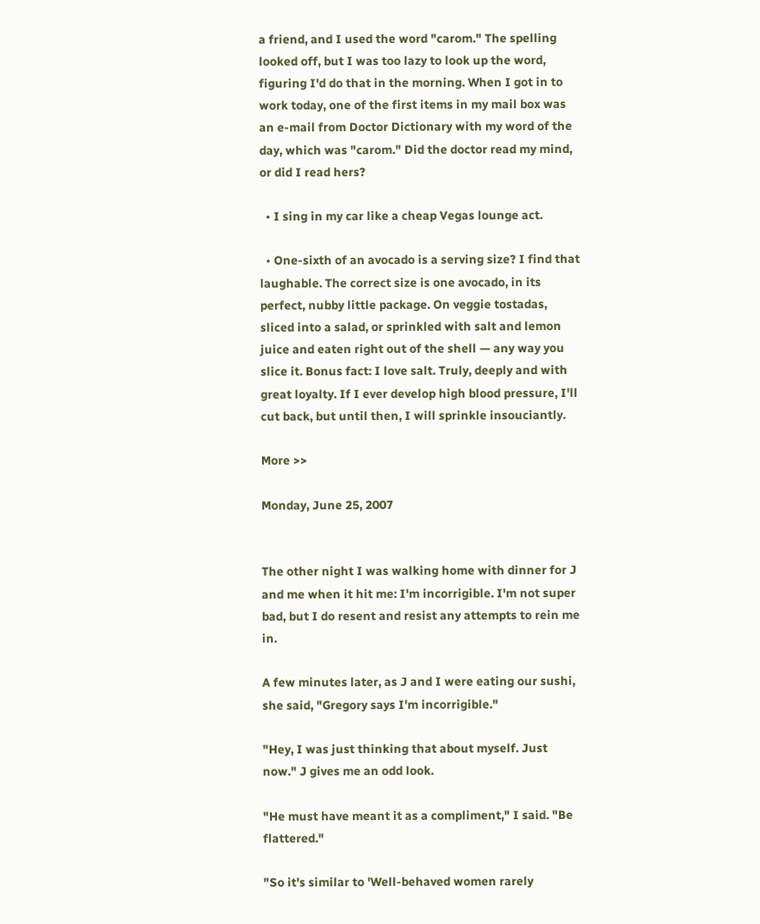a friend, and I used the word "carom." The spelling looked off, but I was too lazy to look up the word, figuring I'd do that in the morning. When I got in to work today, one of the first items in my mail box was an e-mail from Doctor Dictionary with my word of the day, which was "carom." Did the doctor read my mind, or did I read hers?

  • I sing in my car like a cheap Vegas lounge act.

  • One-sixth of an avocado is a serving size? I find that laughable. The correct size is one avocado, in its perfect, nubby little package. On veggie tostadas, sliced into a salad, or sprinkled with salt and lemon juice and eaten right out of the shell — any way you slice it. Bonus fact: I love salt. Truly, deeply and with great loyalty. If I ever develop high blood pressure, I'll cut back, but until then, I will sprinkle insouciantly.

More >>

Monday, June 25, 2007


The other night I was walking home with dinner for J and me when it hit me: I'm incorrigible. I'm not super bad, but I do resent and resist any attempts to rein me in.

A few minutes later, as J and I were eating our sushi, she said, "Gregory says I'm incorrigible."

"Hey, I was just thinking that about myself. Just now." J gives me an odd look.

"He must have meant it as a compliment," I said. "Be flattered."

"So it's similar to 'Well-behaved women rarely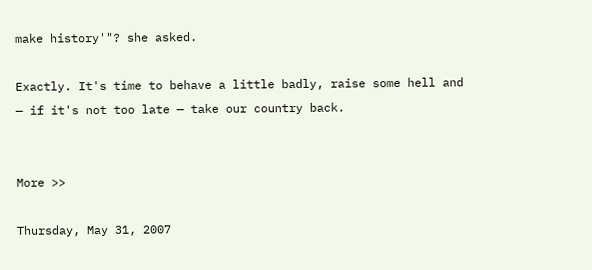make history'"? she asked.

Exactly. It's time to behave a little badly, raise some hell and — if it's not too late — take our country back.


More >>

Thursday, May 31, 2007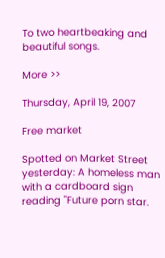To two heartbeaking and beautiful songs.

More >>

Thursday, April 19, 2007

Free market

Spotted on Market Street yesterday: A homeless man with a cardboard sign reading "Future porn star.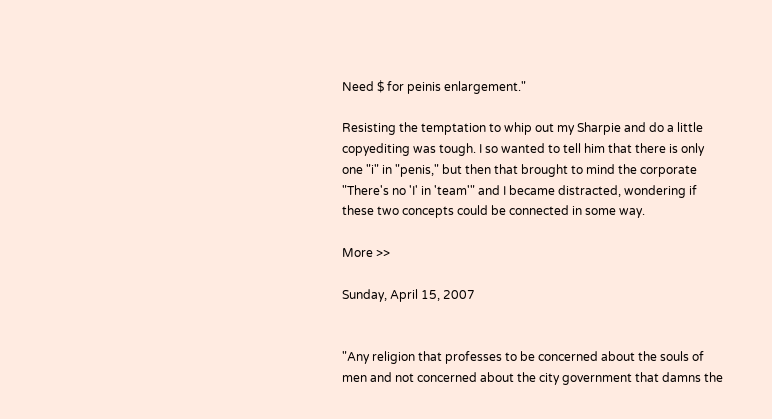Need $ for peinis enlargement."

Resisting the temptation to whip out my Sharpie and do a little copyediting was tough. I so wanted to tell him that there is only one "i" in "penis," but then that brought to mind the corporate "There's no 'I' in 'team'" and I became distracted, wondering if these two concepts could be connected in some way.

More >>

Sunday, April 15, 2007


"Any religion that professes to be concerned about the souls of men and not concerned about the city government that damns the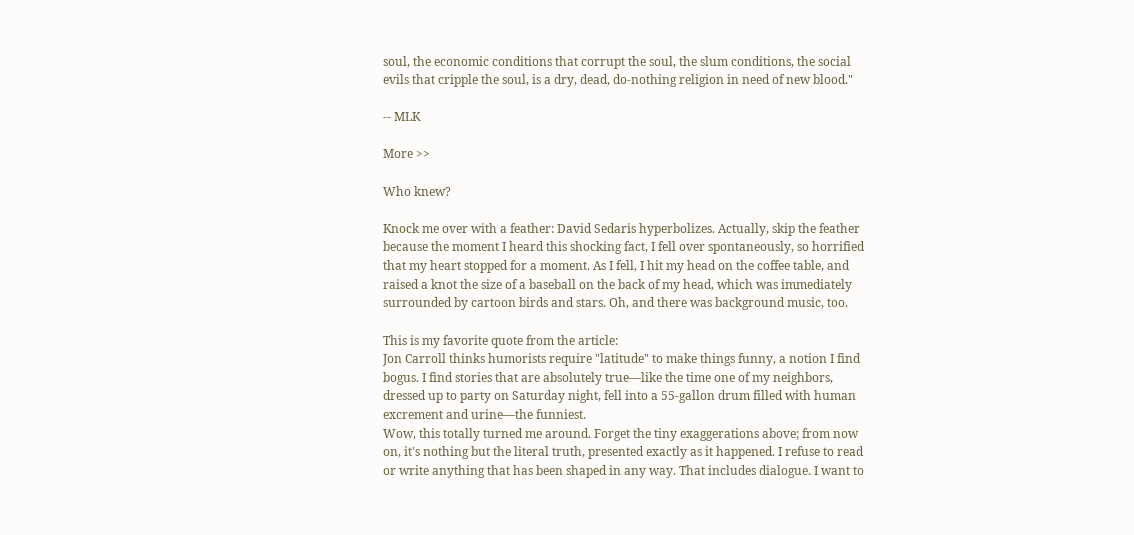soul, the economic conditions that corrupt the soul, the slum conditions, the social evils that cripple the soul, is a dry, dead, do-nothing religion in need of new blood."

-- MLK

More >>

Who knew?

Knock me over with a feather: David Sedaris hyperbolizes. Actually, skip the feather because the moment I heard this shocking fact, I fell over spontaneously, so horrified that my heart stopped for a moment. As I fell, I hit my head on the coffee table, and raised a knot the size of a baseball on the back of my head, which was immediately surrounded by cartoon birds and stars. Oh, and there was background music, too.

This is my favorite quote from the article:
Jon Carroll thinks humorists require "latitude" to make things funny, a notion I find bogus. I find stories that are absolutely true—like the time one of my neighbors, dressed up to party on Saturday night, fell into a 55-gallon drum filled with human excrement and urine—the funniest.
Wow, this totally turned me around. Forget the tiny exaggerations above; from now on, it's nothing but the literal truth, presented exactly as it happened. I refuse to read or write anything that has been shaped in any way. That includes dialogue. I want to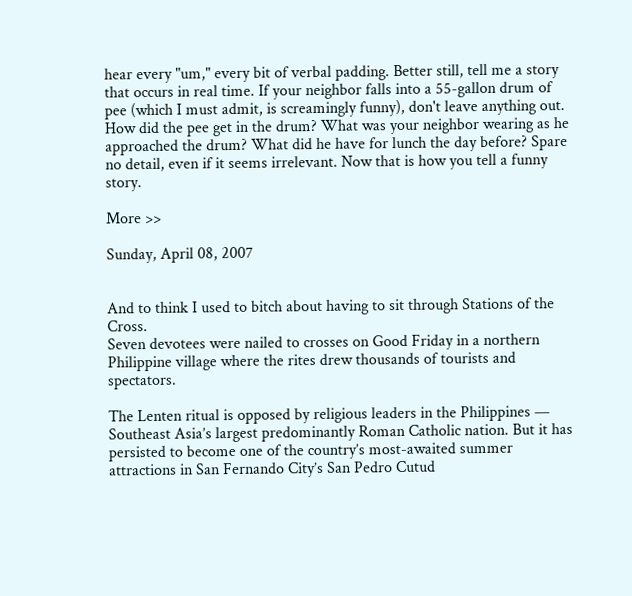hear every "um," every bit of verbal padding. Better still, tell me a story that occurs in real time. If your neighbor falls into a 55-gallon drum of pee (which I must admit, is screamingly funny), don't leave anything out. How did the pee get in the drum? What was your neighbor wearing as he approached the drum? What did he have for lunch the day before? Spare no detail, even if it seems irrelevant. Now that is how you tell a funny story.

More >>

Sunday, April 08, 2007


And to think I used to bitch about having to sit through Stations of the Cross.
Seven devotees were nailed to crosses on Good Friday in a northern Philippine village where the rites drew thousands of tourists and spectators.

The Lenten ritual is opposed by religious leaders in the Philippines — Southeast Asia’s largest predominantly Roman Catholic nation. But it has persisted to become one of the country’s most-awaited summer attractions in San Fernando City’s San Pedro Cutud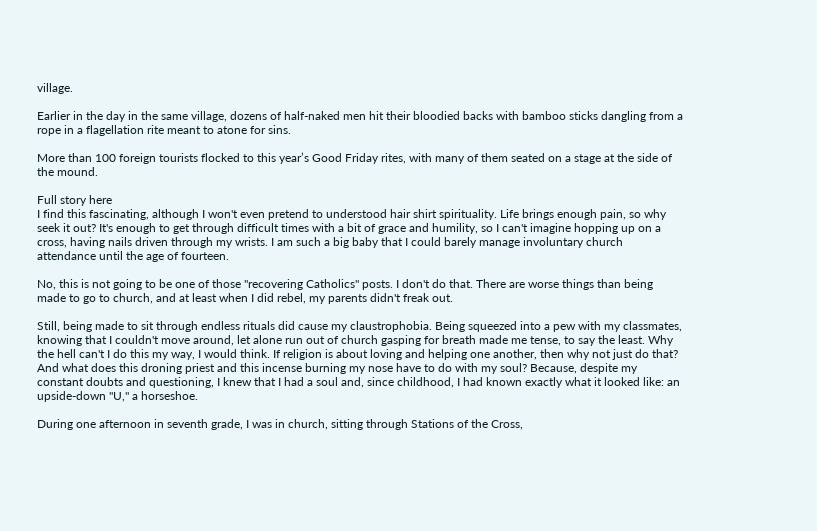village.

Earlier in the day in the same village, dozens of half-naked men hit their bloodied backs with bamboo sticks dangling from a rope in a flagellation rite meant to atone for sins.

More than 100 foreign tourists flocked to this year’s Good Friday rites, with many of them seated on a stage at the side of the mound.

Full story here
I find this fascinating, although I won't even pretend to understood hair shirt spirituality. Life brings enough pain, so why seek it out? It's enough to get through difficult times with a bit of grace and humility, so I can't imagine hopping up on a cross, having nails driven through my wrists. I am such a big baby that I could barely manage involuntary church attendance until the age of fourteen.

No, this is not going to be one of those "recovering Catholics" posts. I don't do that. There are worse things than being made to go to church, and at least when I did rebel, my parents didn't freak out.

Still, being made to sit through endless rituals did cause my claustrophobia. Being squeezed into a pew with my classmates, knowing that I couldn't move around, let alone run out of church gasping for breath made me tense, to say the least. Why the hell can't I do this my way, I would think. If religion is about loving and helping one another, then why not just do that? And what does this droning priest and this incense burning my nose have to do with my soul? Because, despite my constant doubts and questioning, I knew that I had a soul and, since childhood, I had known exactly what it looked like: an upside-down "U," a horseshoe.

During one afternoon in seventh grade, I was in church, sitting through Stations of the Cross,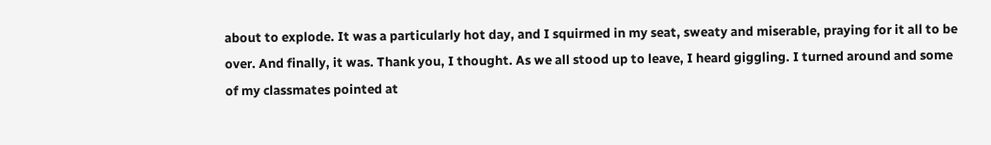about to explode. It was a particularly hot day, and I squirmed in my seat, sweaty and miserable, praying for it all to be over. And finally, it was. Thank you, I thought. As we all stood up to leave, I heard giggling. I turned around and some of my classmates pointed at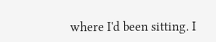where I'd been sitting. I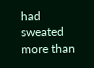had sweated more than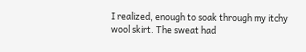I realized, enough to soak through my itchy wool skirt. The sweat had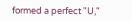formed a perfect "U,"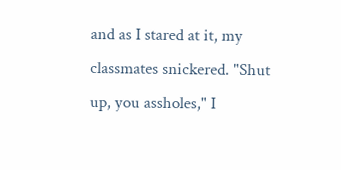and as I stared at it, my classmates snickered. "Shut up, you assholes," I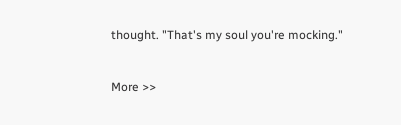thought. "That's my soul you're mocking."


More >>